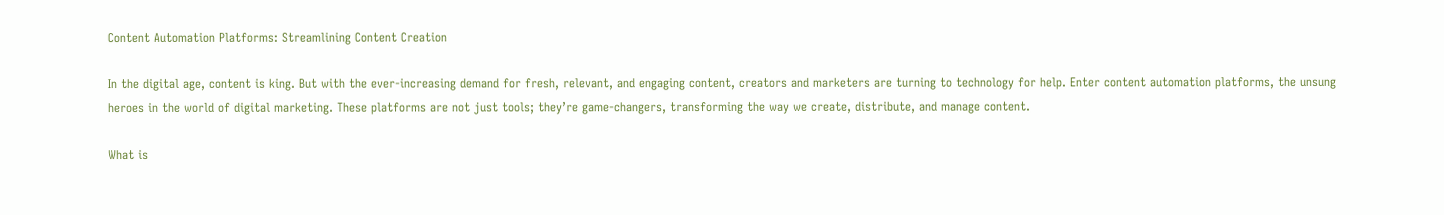Content Automation Platforms: Streamlining Content Creation

In the digital age, content is king. But with the ever-increasing demand for fresh, relevant, and engaging content, creators and marketers are turning to technology for help. Enter content automation platforms, the unsung heroes in the world of digital marketing. These platforms are not just tools; they’re game-changers, transforming the way we create, distribute, and manage content.

What is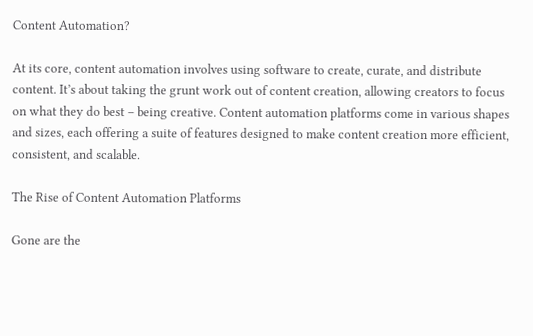Content Automation?

At its core, content automation involves using software to create, curate, and distribute content. It’s about taking the grunt work out of content creation, allowing creators to focus on what they do best – being creative. Content automation platforms come in various shapes and sizes, each offering a suite of features designed to make content creation more efficient, consistent, and scalable.

The Rise of Content Automation Platforms

Gone are the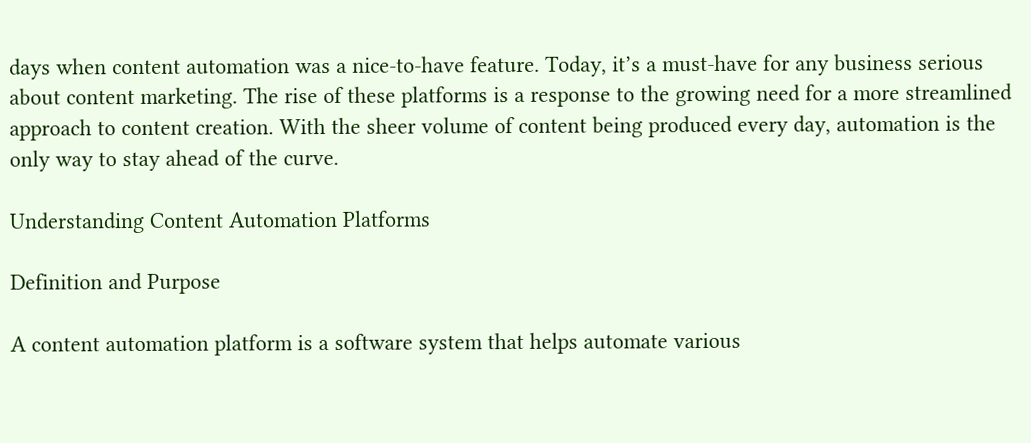days when content automation was a nice-to-have feature. Today, it’s a must-have for any business serious about content marketing. The rise of these platforms is a response to the growing need for a more streamlined approach to content creation. With the sheer volume of content being produced every day, automation is the only way to stay ahead of the curve.

Understanding Content Automation Platforms

Definition and Purpose

A content automation platform is a software system that helps automate various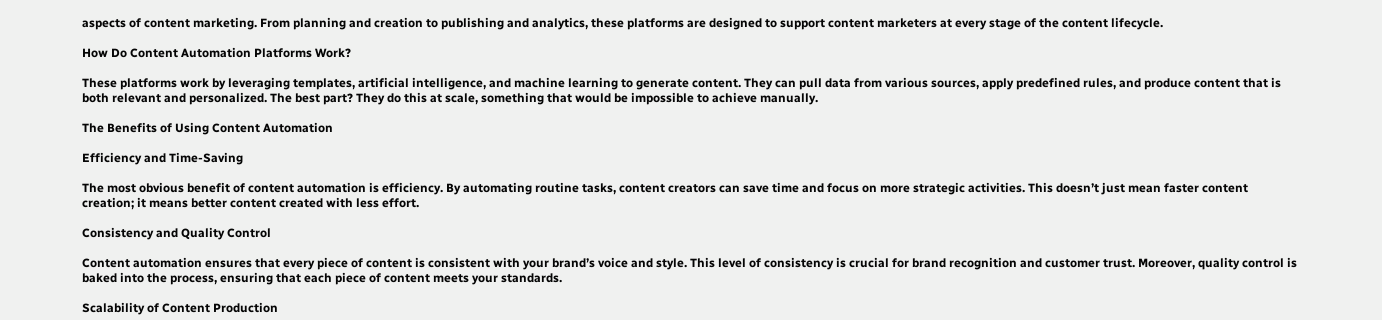aspects of content marketing. From planning and creation to publishing and analytics, these platforms are designed to support content marketers at every stage of the content lifecycle.

How Do Content Automation Platforms Work?

These platforms work by leveraging templates, artificial intelligence, and machine learning to generate content. They can pull data from various sources, apply predefined rules, and produce content that is both relevant and personalized. The best part? They do this at scale, something that would be impossible to achieve manually.

The Benefits of Using Content Automation

Efficiency and Time-Saving

The most obvious benefit of content automation is efficiency. By automating routine tasks, content creators can save time and focus on more strategic activities. This doesn’t just mean faster content creation; it means better content created with less effort.

Consistency and Quality Control

Content automation ensures that every piece of content is consistent with your brand’s voice and style. This level of consistency is crucial for brand recognition and customer trust. Moreover, quality control is baked into the process, ensuring that each piece of content meets your standards.

Scalability of Content Production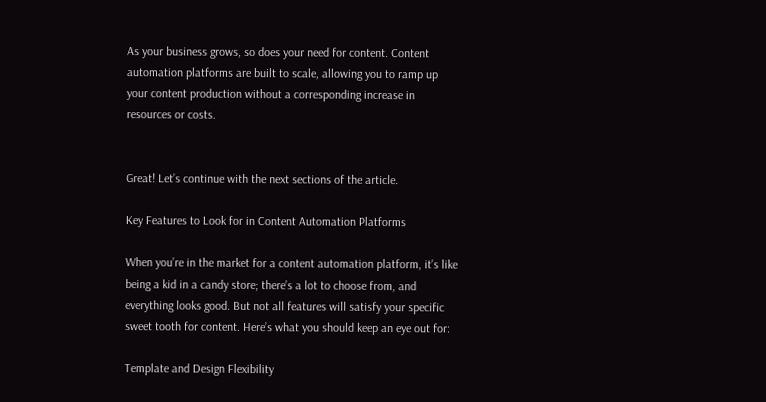As your business grows, so does your need for content. Content automation platforms are built to scale, allowing you to ramp up your content production without a corresponding increase in resources or costs.


Great! Let’s continue with the next sections of the article.

Key Features to Look for in Content Automation Platforms

When you’re in the market for a content automation platform, it’s like being a kid in a candy store; there’s a lot to choose from, and everything looks good. But not all features will satisfy your specific sweet tooth for content. Here’s what you should keep an eye out for:

Template and Design Flexibility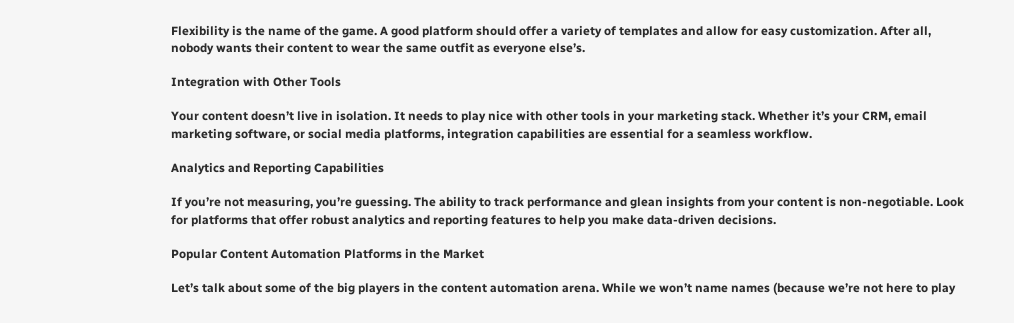Flexibility is the name of the game. A good platform should offer a variety of templates and allow for easy customization. After all, nobody wants their content to wear the same outfit as everyone else’s.

Integration with Other Tools

Your content doesn’t live in isolation. It needs to play nice with other tools in your marketing stack. Whether it’s your CRM, email marketing software, or social media platforms, integration capabilities are essential for a seamless workflow.

Analytics and Reporting Capabilities

If you’re not measuring, you’re guessing. The ability to track performance and glean insights from your content is non-negotiable. Look for platforms that offer robust analytics and reporting features to help you make data-driven decisions.

Popular Content Automation Platforms in the Market

Let’s talk about some of the big players in the content automation arena. While we won’t name names (because we’re not here to play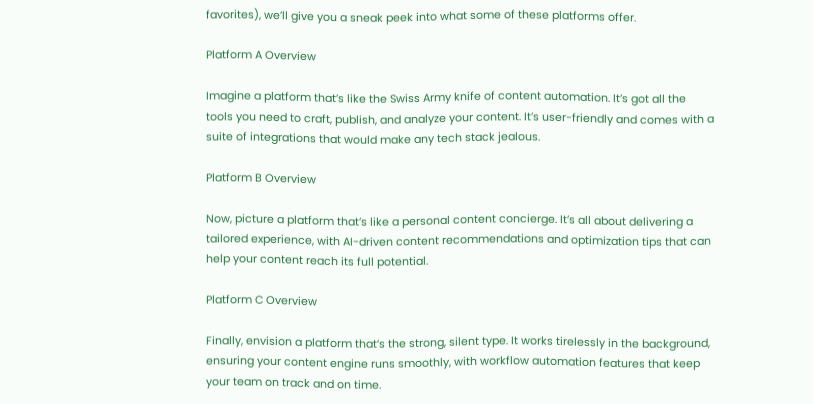favorites), we’ll give you a sneak peek into what some of these platforms offer.

Platform A Overview

Imagine a platform that’s like the Swiss Army knife of content automation. It’s got all the tools you need to craft, publish, and analyze your content. It’s user-friendly and comes with a suite of integrations that would make any tech stack jealous.

Platform B Overview

Now, picture a platform that’s like a personal content concierge. It’s all about delivering a tailored experience, with AI-driven content recommendations and optimization tips that can help your content reach its full potential.

Platform C Overview

Finally, envision a platform that’s the strong, silent type. It works tirelessly in the background, ensuring your content engine runs smoothly, with workflow automation features that keep your team on track and on time.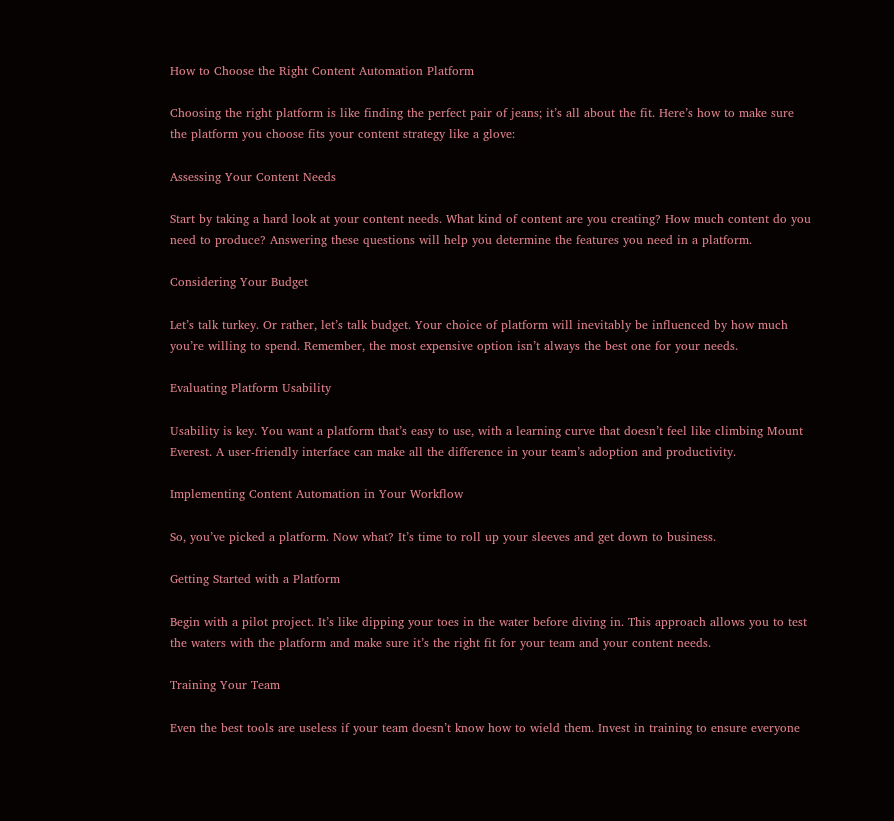How to Choose the Right Content Automation Platform

Choosing the right platform is like finding the perfect pair of jeans; it’s all about the fit. Here’s how to make sure the platform you choose fits your content strategy like a glove:

Assessing Your Content Needs

Start by taking a hard look at your content needs. What kind of content are you creating? How much content do you need to produce? Answering these questions will help you determine the features you need in a platform.

Considering Your Budget

Let’s talk turkey. Or rather, let’s talk budget. Your choice of platform will inevitably be influenced by how much you’re willing to spend. Remember, the most expensive option isn’t always the best one for your needs.

Evaluating Platform Usability

Usability is key. You want a platform that’s easy to use, with a learning curve that doesn’t feel like climbing Mount Everest. A user-friendly interface can make all the difference in your team’s adoption and productivity.

Implementing Content Automation in Your Workflow

So, you’ve picked a platform. Now what? It’s time to roll up your sleeves and get down to business.

Getting Started with a Platform

Begin with a pilot project. It’s like dipping your toes in the water before diving in. This approach allows you to test the waters with the platform and make sure it’s the right fit for your team and your content needs.

Training Your Team

Even the best tools are useless if your team doesn’t know how to wield them. Invest in training to ensure everyone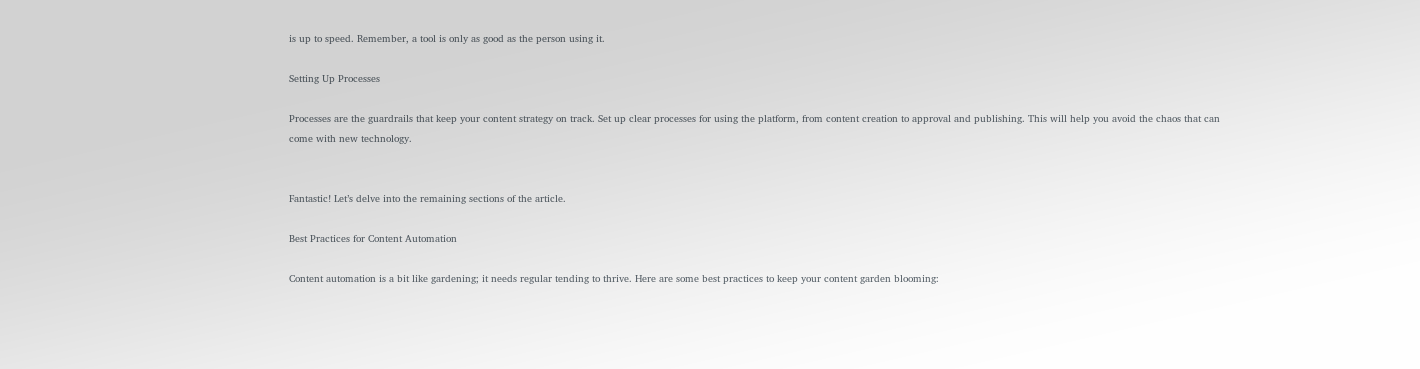is up to speed. Remember, a tool is only as good as the person using it.

Setting Up Processes

Processes are the guardrails that keep your content strategy on track. Set up clear processes for using the platform, from content creation to approval and publishing. This will help you avoid the chaos that can come with new technology.


Fantastic! Let’s delve into the remaining sections of the article.

Best Practices for Content Automation

Content automation is a bit like gardening; it needs regular tending to thrive. Here are some best practices to keep your content garden blooming: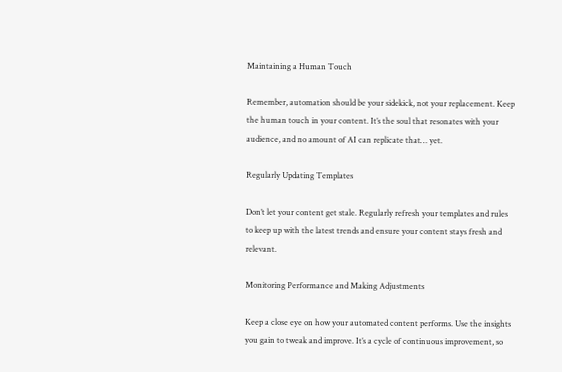Maintaining a Human Touch

Remember, automation should be your sidekick, not your replacement. Keep the human touch in your content. It’s the soul that resonates with your audience, and no amount of AI can replicate that… yet.

Regularly Updating Templates

Don’t let your content get stale. Regularly refresh your templates and rules to keep up with the latest trends and ensure your content stays fresh and relevant.

Monitoring Performance and Making Adjustments

Keep a close eye on how your automated content performs. Use the insights you gain to tweak and improve. It’s a cycle of continuous improvement, so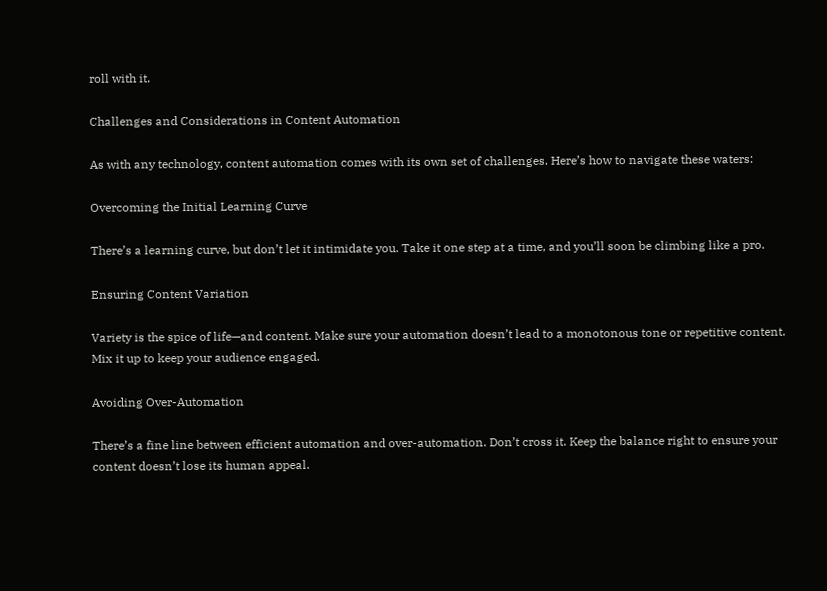roll with it.

Challenges and Considerations in Content Automation

As with any technology, content automation comes with its own set of challenges. Here’s how to navigate these waters:

Overcoming the Initial Learning Curve

There’s a learning curve, but don’t let it intimidate you. Take it one step at a time, and you’ll soon be climbing like a pro.

Ensuring Content Variation

Variety is the spice of life—and content. Make sure your automation doesn’t lead to a monotonous tone or repetitive content. Mix it up to keep your audience engaged.

Avoiding Over-Automation

There’s a fine line between efficient automation and over-automation. Don’t cross it. Keep the balance right to ensure your content doesn’t lose its human appeal.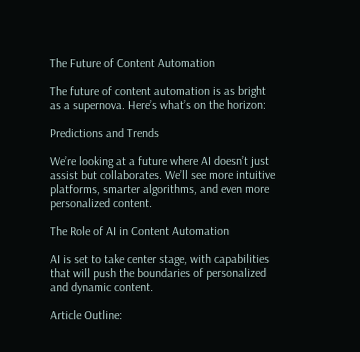The Future of Content Automation

The future of content automation is as bright as a supernova. Here’s what’s on the horizon:

Predictions and Trends

We’re looking at a future where AI doesn’t just assist but collaborates. We’ll see more intuitive platforms, smarter algorithms, and even more personalized content.

The Role of AI in Content Automation

AI is set to take center stage, with capabilities that will push the boundaries of personalized and dynamic content.

Article Outline: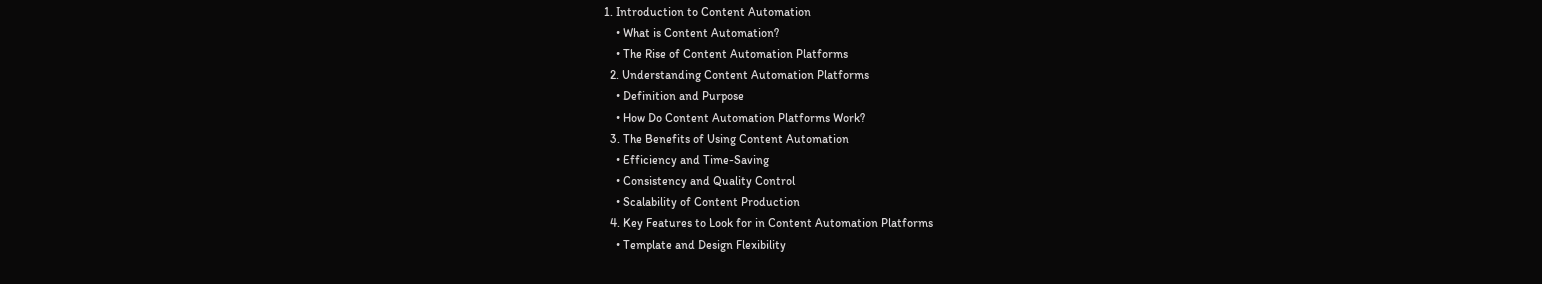1. Introduction to Content Automation
    • What is Content Automation?
    • The Rise of Content Automation Platforms
  2. Understanding Content Automation Platforms
    • Definition and Purpose
    • How Do Content Automation Platforms Work?
  3. The Benefits of Using Content Automation
    • Efficiency and Time-Saving
    • Consistency and Quality Control
    • Scalability of Content Production
  4. Key Features to Look for in Content Automation Platforms
    • Template and Design Flexibility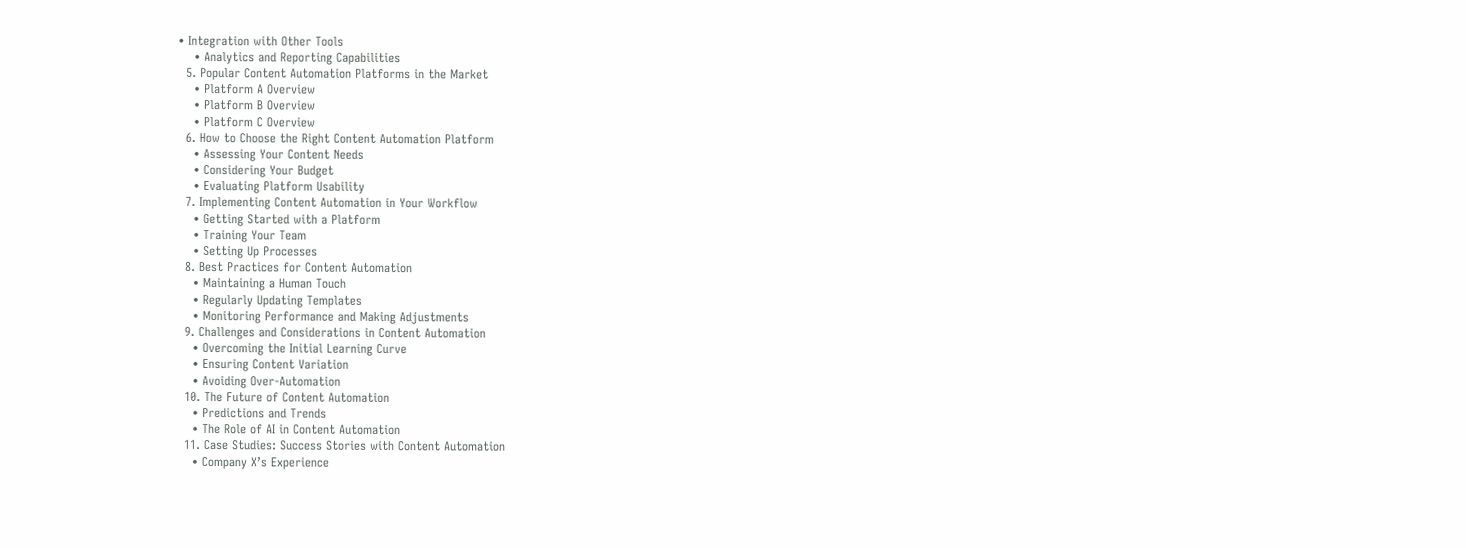• Integration with Other Tools
    • Analytics and Reporting Capabilities
  5. Popular Content Automation Platforms in the Market
    • Platform A Overview
    • Platform B Overview
    • Platform C Overview
  6. How to Choose the Right Content Automation Platform
    • Assessing Your Content Needs
    • Considering Your Budget
    • Evaluating Platform Usability
  7. Implementing Content Automation in Your Workflow
    • Getting Started with a Platform
    • Training Your Team
    • Setting Up Processes
  8. Best Practices for Content Automation
    • Maintaining a Human Touch
    • Regularly Updating Templates
    • Monitoring Performance and Making Adjustments
  9. Challenges and Considerations in Content Automation
    • Overcoming the Initial Learning Curve
    • Ensuring Content Variation
    • Avoiding Over-Automation
  10. The Future of Content Automation
    • Predictions and Trends
    • The Role of AI in Content Automation
  11. Case Studies: Success Stories with Content Automation
    • Company X’s Experience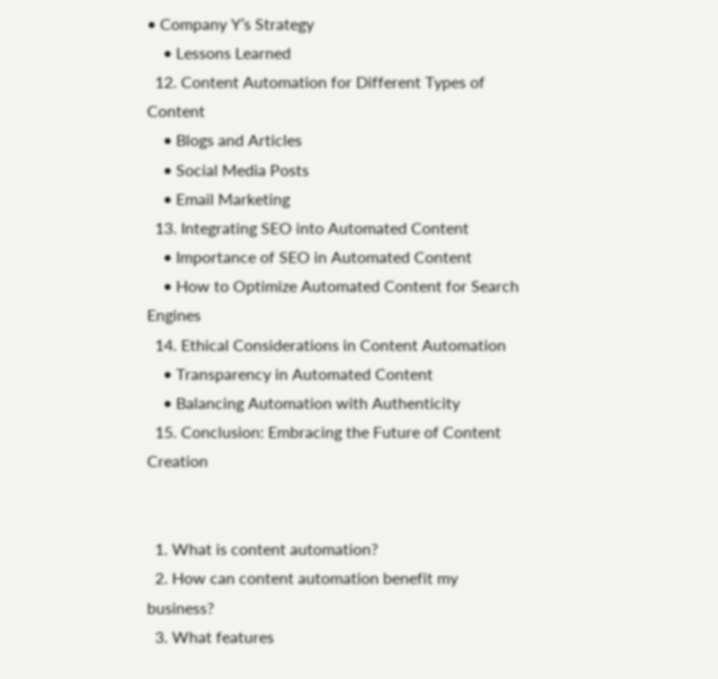• Company Y’s Strategy
    • Lessons Learned
  12. Content Automation for Different Types of Content
    • Blogs and Articles
    • Social Media Posts
    • Email Marketing
  13. Integrating SEO into Automated Content
    • Importance of SEO in Automated Content
    • How to Optimize Automated Content for Search Engines
  14. Ethical Considerations in Content Automation
    • Transparency in Automated Content
    • Balancing Automation with Authenticity
  15. Conclusion: Embracing the Future of Content Creation


  1. What is content automation?
  2. How can content automation benefit my business?
  3. What features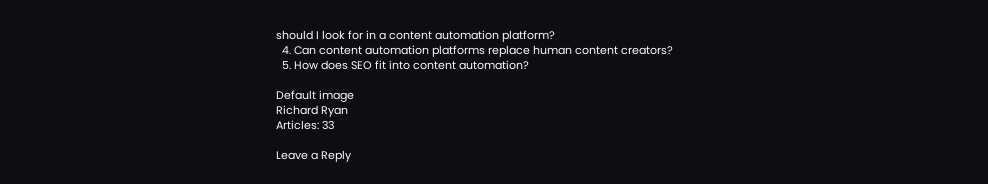should I look for in a content automation platform?
  4. Can content automation platforms replace human content creators?
  5. How does SEO fit into content automation?

Default image
Richard Ryan
Articles: 33

Leave a Reply